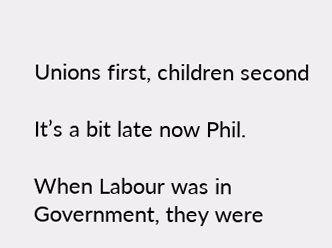Unions first, children second

It’s a bit late now Phil.

When Labour was in Government, they were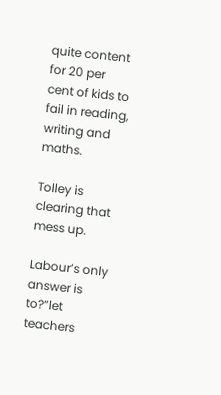quite content for 20 per cent of kids to fail in reading, writing and maths.

Tolley is clearing that mess up.

Labour’s only answer is to?”let teachers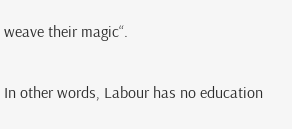weave their magic“.

In other words, Labour has no education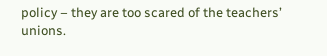policy – they are too scared of the teachers’ unions.